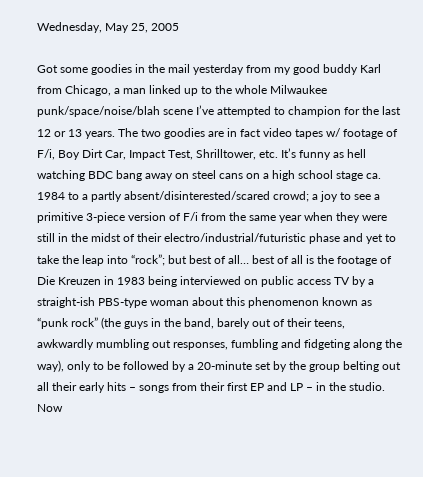Wednesday, May 25, 2005

Got some goodies in the mail yesterday from my good buddy Karl from Chicago, a man linked up to the whole Milwaukee punk/space/noise/blah scene I’ve attempted to champion for the last 12 or 13 years. The two goodies are in fact video tapes w/ footage of F/i, Boy Dirt Car, Impact Test, Shrilltower, etc. It’s funny as hell watching BDC bang away on steel cans on a high school stage ca. 1984 to a partly absent/disinterested/scared crowd; a joy to see a primitive 3-piece version of F/i from the same year when they were still in the midst of their electro/industrial/futuristic phase and yet to take the leap into “rock”; but best of all… best of all is the footage of Die Kreuzen in 1983 being interviewed on public access TV by a straight-ish PBS-type woman about this phenomenon known as “punk rock” (the guys in the band, barely out of their teens, awkwardly mumbling out responses, fumbling and fidgeting along the way), only to be followed by a 20-minute set by the group belting out all their early hits – songs from their first EP and LP – in the studio. Now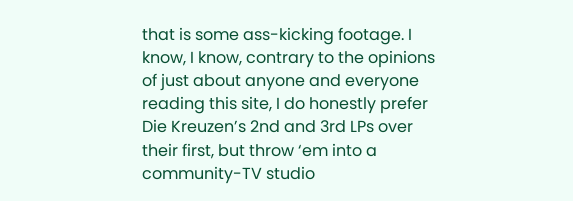that is some ass-kicking footage. I know, I know, contrary to the opinions of just about anyone and everyone reading this site, I do honestly prefer Die Kreuzen’s 2nd and 3rd LPs over their first, but throw ‘em into a community-TV studio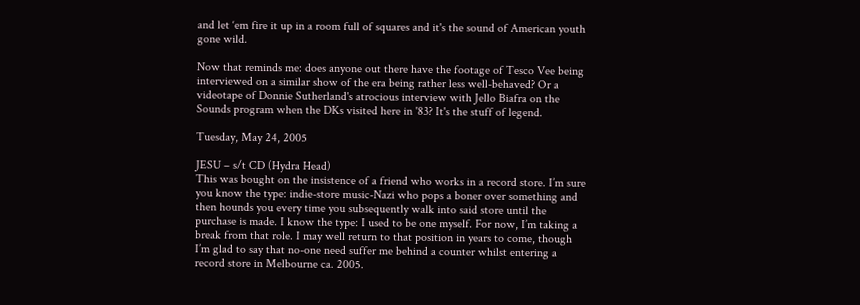and let ‘em fire it up in a room full of squares and it's the sound of American youth gone wild.

Now that reminds me: does anyone out there have the footage of Tesco Vee being interviewed on a similar show of the era being rather less well-behaved? Or a videotape of Donnie Sutherland's atrocious interview with Jello Biafra on the Sounds program when the DKs visited here in '83? It's the stuff of legend.

Tuesday, May 24, 2005

JESU – s/t CD (Hydra Head)
This was bought on the insistence of a friend who works in a record store. I’m sure you know the type: indie-store music-Nazi who pops a boner over something and then hounds you every time you subsequently walk into said store until the purchase is made. I know the type: I used to be one myself. For now, I’m taking a break from that role. I may well return to that position in years to come, though I’m glad to say that no-one need suffer me behind a counter whilst entering a record store in Melbourne ca. 2005.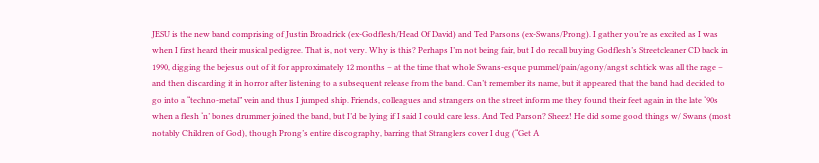JESU is the new band comprising of Justin Broadrick (ex-Godflesh/Head Of David) and Ted Parsons (ex-Swans/Prong). I gather you’re as excited as I was when I first heard their musical pedigree. That is, not very. Why is this? Perhaps I’m not being fair, but I do recall buying Godflesh’s Streetcleaner CD back in 1990, digging the bejesus out of it for approximately 12 months – at the time that whole Swans-esque pummel/pain/agony/angst schtick was all the rage – and then discarding it in horror after listening to a subsequent release from the band. Can’t remember its name, but it appeared that the band had decided to go into a “techno-metal” vein and thus I jumped ship. Friends, colleagues and strangers on the street inform me they found their feet again in the late ‘90s when a flesh ‘n’ bones drummer joined the band, but I’d be lying if I said I could care less. And Ted Parson? Sheez! He did some good things w/ Swans (most notably Children of God), though Prong’s entire discography, barring that Stranglers cover I dug (“Get A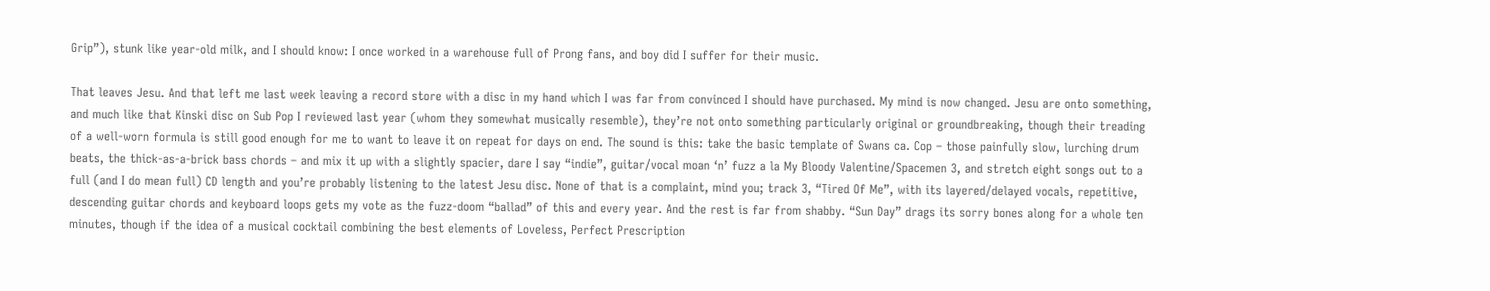Grip”), stunk like year-old milk, and I should know: I once worked in a warehouse full of Prong fans, and boy did I suffer for their music.

That leaves Jesu. And that left me last week leaving a record store with a disc in my hand which I was far from convinced I should have purchased. My mind is now changed. Jesu are onto something, and much like that Kinski disc on Sub Pop I reviewed last year (whom they somewhat musically resemble), they’re not onto something particularly original or groundbreaking, though their treading of a well-worn formula is still good enough for me to want to leave it on repeat for days on end. The sound is this: take the basic template of Swans ca. Cop – those painfully slow, lurching drum beats, the thick-as-a-brick bass chords – and mix it up with a slightly spacier, dare I say “indie”, guitar/vocal moan ‘n’ fuzz a la My Bloody Valentine/Spacemen 3, and stretch eight songs out to a full (and I do mean full) CD length and you’re probably listening to the latest Jesu disc. None of that is a complaint, mind you; track 3, “Tired Of Me”, with its layered/delayed vocals, repetitive, descending guitar chords and keyboard loops gets my vote as the fuzz-doom “ballad” of this and every year. And the rest is far from shabby. “Sun Day” drags its sorry bones along for a whole ten minutes, though if the idea of a musical cocktail combining the best elements of Loveless, Perfect Prescription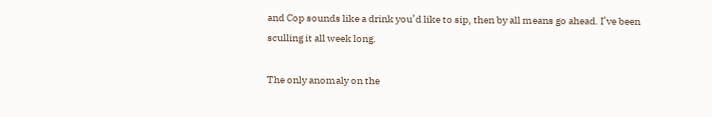and Cop sounds like a drink you’d like to sip, then by all means go ahead. I’ve been sculling it all week long.

The only anomaly on the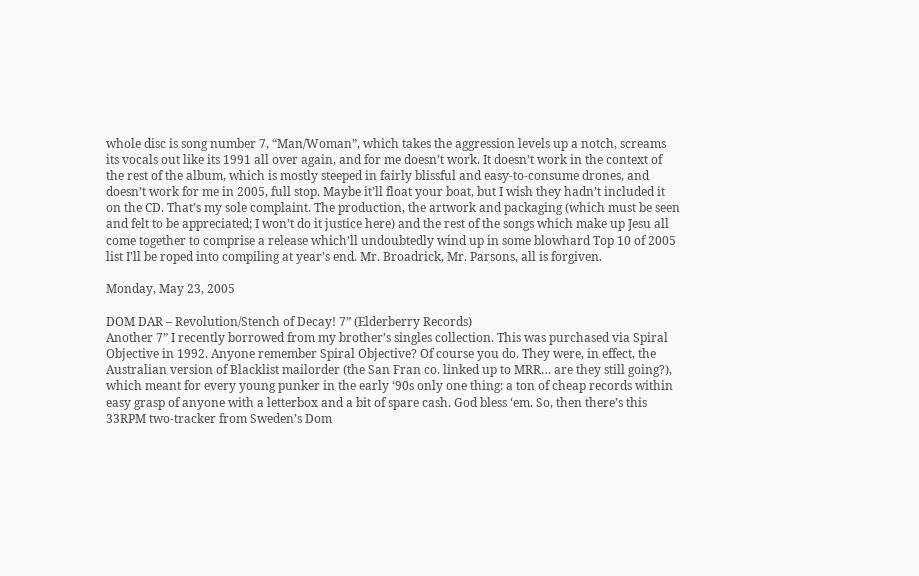whole disc is song number 7, “Man/Woman”, which takes the aggression levels up a notch, screams its vocals out like its 1991 all over again, and for me doesn’t work. It doesn’t work in the context of the rest of the album, which is mostly steeped in fairly blissful and easy-to-consume drones, and doesn’t work for me in 2005, full stop. Maybe it’ll float your boat, but I wish they hadn’t included it on the CD. That’s my sole complaint. The production, the artwork and packaging (which must be seen and felt to be appreciated; I won’t do it justice here) and the rest of the songs which make up Jesu all come together to comprise a release which’ll undoubtedly wind up in some blowhard Top 10 of 2005 list I’ll be roped into compiling at year’s end. Mr. Broadrick, Mr. Parsons, all is forgiven.

Monday, May 23, 2005

DOM DAR – Revolution/Stench of Decay! 7” (Elderberry Records)
Another 7” I recently borrowed from my brother’s singles collection. This was purchased via Spiral Objective in 1992. Anyone remember Spiral Objective? Of course you do. They were, in effect, the Australian version of Blacklist mailorder (the San Fran co. linked up to MRR… are they still going?), which meant for every young punker in the early ‘90s only one thing: a ton of cheap records within easy grasp of anyone with a letterbox and a bit of spare cash. God bless ‘em. So, then there’s this 33RPM two-tracker from Sweden’s Dom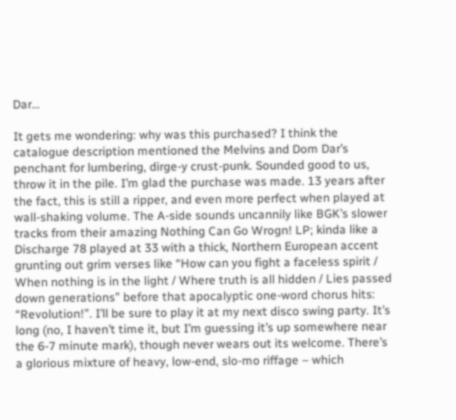Dar…

It gets me wondering: why was this purchased? I think the catalogue description mentioned the Melvins and Dom Dar’s penchant for lumbering, dirge-y crust-punk. Sounded good to us, throw it in the pile. I’m glad the purchase was made. 13 years after the fact, this is still a ripper, and even more perfect when played at wall-shaking volume. The A-side sounds uncannily like BGK’s slower tracks from their amazing Nothing Can Go Wrogn! LP; kinda like a Discharge 78 played at 33 with a thick, Northern European accent grunting out grim verses like “How can you fight a faceless spirit / When nothing is in the light / Where truth is all hidden / Lies passed down generations” before that apocalyptic one-word chorus hits: “Revolution!”. I’ll be sure to play it at my next disco swing party. It’s long (no, I haven’t time it, but I’m guessing it’s up somewhere near the 6-7 minute mark), though never wears out its welcome. There’s a glorious mixture of heavy, low-end, slo-mo riffage – which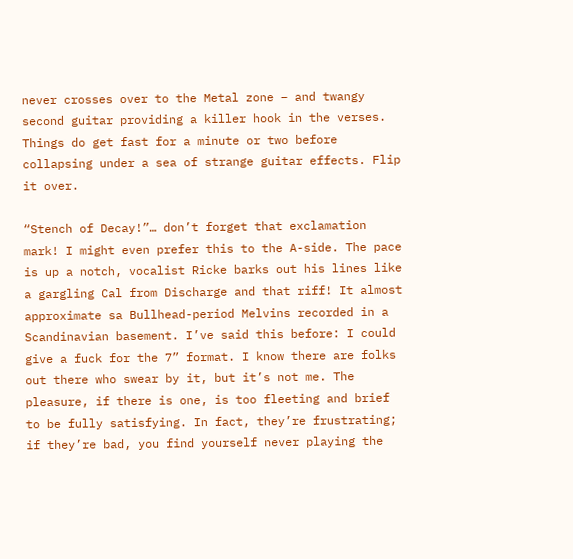never crosses over to the Metal zone – and twangy second guitar providing a killer hook in the verses. Things do get fast for a minute or two before collapsing under a sea of strange guitar effects. Flip it over.

“Stench of Decay!”… don’t forget that exclamation mark! I might even prefer this to the A-side. The pace is up a notch, vocalist Ricke barks out his lines like a gargling Cal from Discharge and that riff! It almost approximate sa Bullhead-period Melvins recorded in a Scandinavian basement. I’ve said this before: I could give a fuck for the 7” format. I know there are folks out there who swear by it, but it’s not me. The pleasure, if there is one, is too fleeting and brief to be fully satisfying. In fact, they’re frustrating; if they’re bad, you find yourself never playing the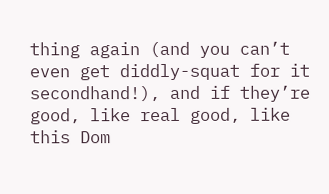thing again (and you can’t even get diddly-squat for it secondhand!), and if they’re good, like real good, like this Dom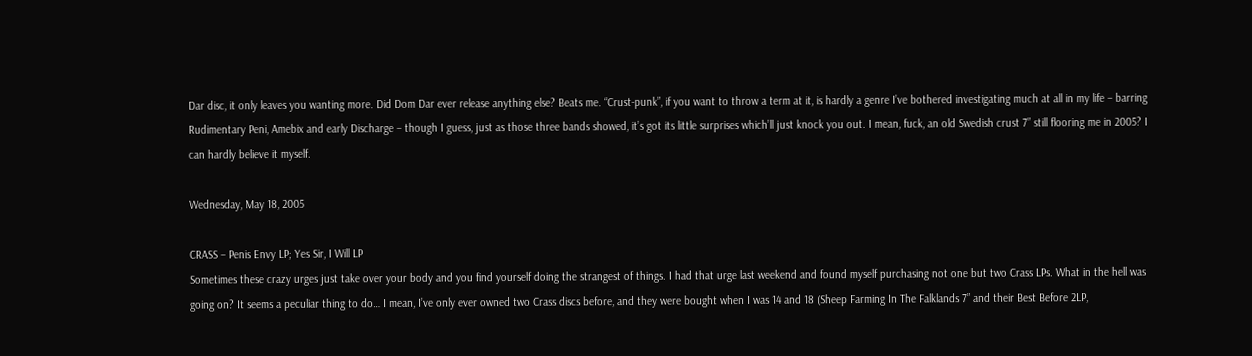Dar disc, it only leaves you wanting more. Did Dom Dar ever release anything else? Beats me. “Crust-punk”, if you want to throw a term at it, is hardly a genre I’ve bothered investigating much at all in my life – barring Rudimentary Peni, Amebix and early Discharge – though I guess, just as those three bands showed, it’s got its little surprises which’ll just knock you out. I mean, fuck, an old Swedish crust 7” still flooring me in 2005? I can hardly believe it myself.

Wednesday, May 18, 2005

CRASS – Penis Envy LP; Yes Sir, I Will LP
Sometimes these crazy urges just take over your body and you find yourself doing the strangest of things. I had that urge last weekend and found myself purchasing not one but two Crass LPs. What in the hell was going on? It seems a peculiar thing to do… I mean, I’ve only ever owned two Crass discs before, and they were bought when I was 14 and 18 (Sheep Farming In The Falklands 7” and their Best Before 2LP,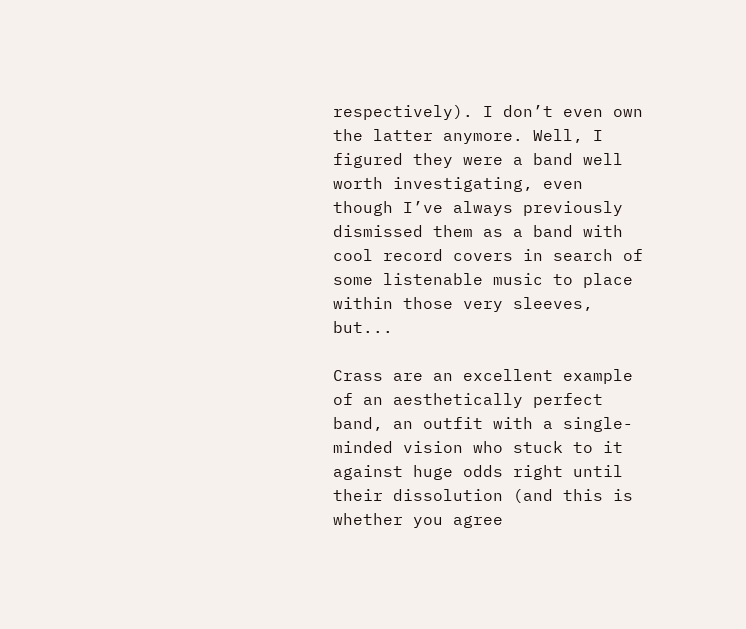respectively). I don’t even own the latter anymore. Well, I figured they were a band well worth investigating, even though I’ve always previously dismissed them as a band with cool record covers in search of some listenable music to place within those very sleeves, but...

Crass are an excellent example of an aesthetically perfect band, an outfit with a single-minded vision who stuck to it against huge odds right until their dissolution (and this is whether you agree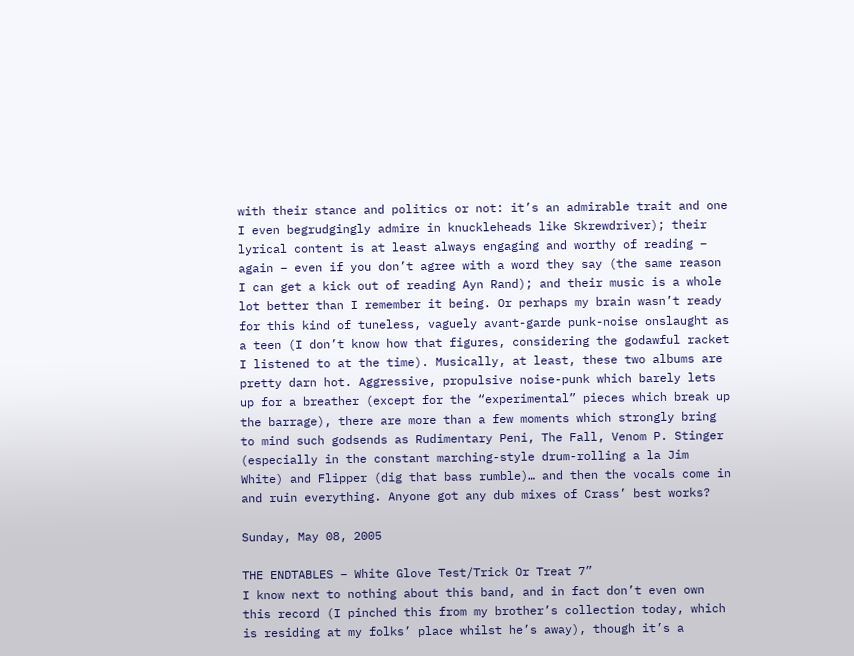with their stance and politics or not: it’s an admirable trait and one I even begrudgingly admire in knuckleheads like Skrewdriver); their lyrical content is at least always engaging and worthy of reading – again – even if you don’t agree with a word they say (the same reason I can get a kick out of reading Ayn Rand); and their music is a whole lot better than I remember it being. Or perhaps my brain wasn’t ready for this kind of tuneless, vaguely avant-garde punk-noise onslaught as a teen (I don’t know how that figures, considering the godawful racket I listened to at the time). Musically, at least, these two albums are pretty darn hot. Aggressive, propulsive noise-punk which barely lets up for a breather (except for the “experimental” pieces which break up the barrage), there are more than a few moments which strongly bring to mind such godsends as Rudimentary Peni, The Fall, Venom P. Stinger (especially in the constant marching-style drum-rolling a la Jim White) and Flipper (dig that bass rumble)… and then the vocals come in and ruin everything. Anyone got any dub mixes of Crass’ best works?

Sunday, May 08, 2005

THE ENDTABLES – White Glove Test/Trick Or Treat 7”
I know next to nothing about this band, and in fact don’t even own this record (I pinched this from my brother’s collection today, which is residing at my folks’ place whilst he’s away), though it’s a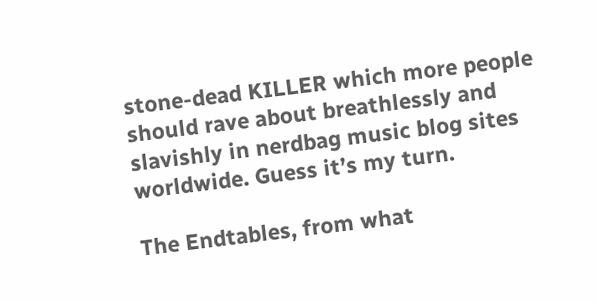stone-dead KILLER which more people should rave about breathlessly and slavishly in nerdbag music blog sites worldwide. Guess it’s my turn.

The Endtables, from what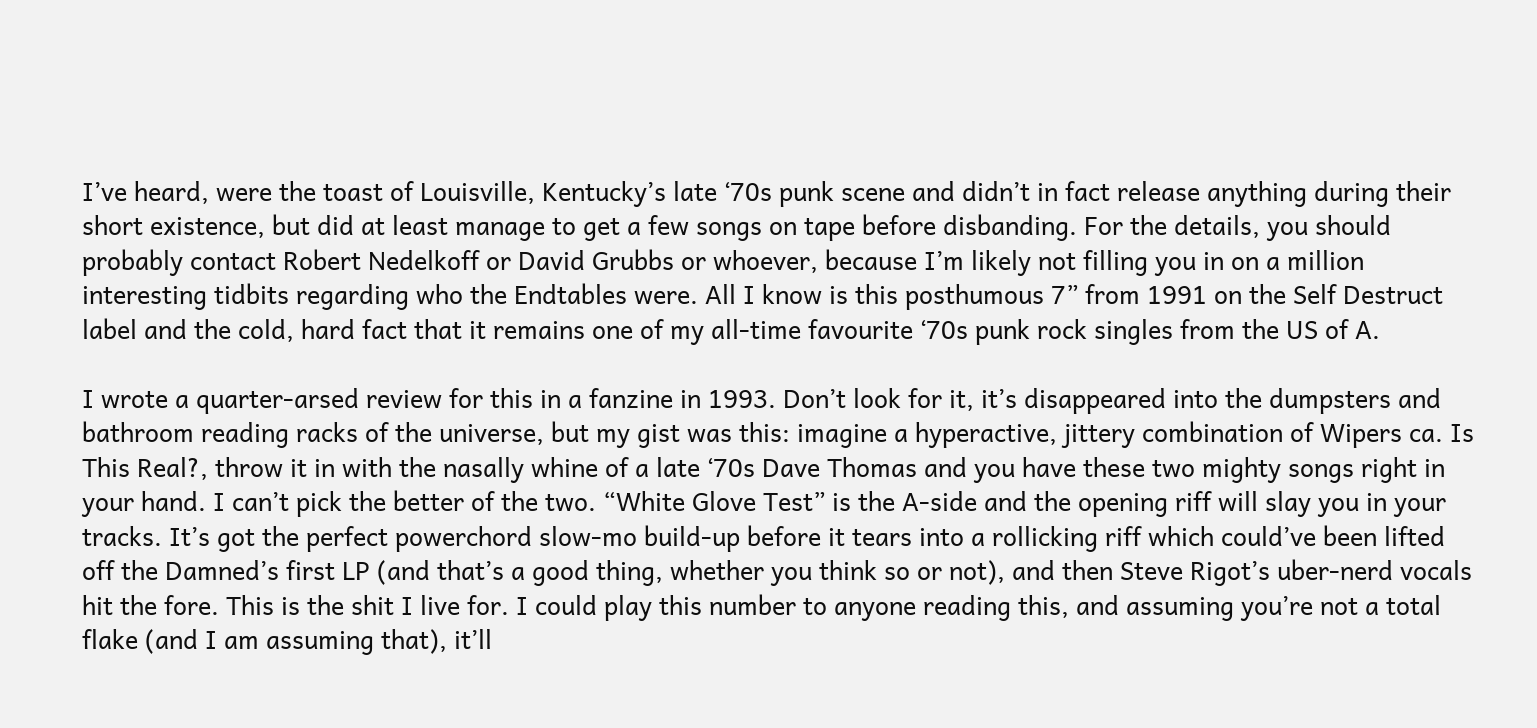I’ve heard, were the toast of Louisville, Kentucky’s late ‘70s punk scene and didn’t in fact release anything during their short existence, but did at least manage to get a few songs on tape before disbanding. For the details, you should probably contact Robert Nedelkoff or David Grubbs or whoever, because I’m likely not filling you in on a million interesting tidbits regarding who the Endtables were. All I know is this posthumous 7” from 1991 on the Self Destruct label and the cold, hard fact that it remains one of my all-time favourite ‘70s punk rock singles from the US of A.

I wrote a quarter-arsed review for this in a fanzine in 1993. Don’t look for it, it’s disappeared into the dumpsters and bathroom reading racks of the universe, but my gist was this: imagine a hyperactive, jittery combination of Wipers ca. Is This Real?, throw it in with the nasally whine of a late ‘70s Dave Thomas and you have these two mighty songs right in your hand. I can’t pick the better of the two. “White Glove Test” is the A-side and the opening riff will slay you in your tracks. It’s got the perfect powerchord slow-mo build-up before it tears into a rollicking riff which could’ve been lifted off the Damned’s first LP (and that’s a good thing, whether you think so or not), and then Steve Rigot’s uber-nerd vocals hit the fore. This is the shit I live for. I could play this number to anyone reading this, and assuming you’re not a total flake (and I am assuming that), it’ll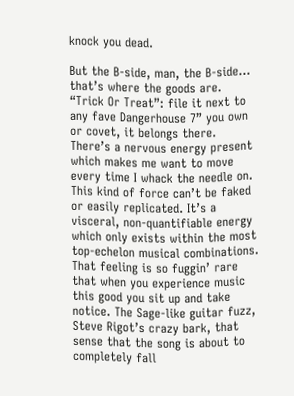knock you dead.

But the B-side, man, the B-side… that’s where the goods are. “Trick Or Treat”: file it next to any fave Dangerhouse 7” you own or covet, it belongs there. There’s a nervous energy present which makes me want to move every time I whack the needle on. This kind of force can’t be faked or easily replicated. It’s a visceral, non-quantifiable energy which only exists within the most top-echelon musical combinations. That feeling is so fuggin’ rare that when you experience music this good you sit up and take notice. The Sage-like guitar fuzz, Steve Rigot’s crazy bark, that sense that the song is about to completely fall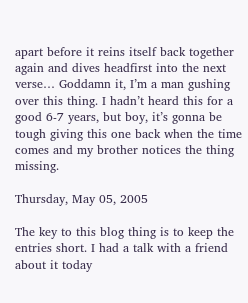apart before it reins itself back together again and dives headfirst into the next verse… Goddamn it, I’m a man gushing over this thing. I hadn’t heard this for a good 6-7 years, but boy, it’s gonna be tough giving this one back when the time comes and my brother notices the thing missing.

Thursday, May 05, 2005

The key to this blog thing is to keep the entries short. I had a talk with a friend about it today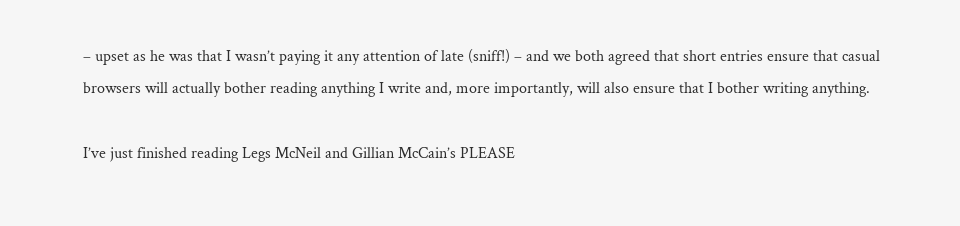– upset as he was that I wasn’t paying it any attention of late (sniff!) – and we both agreed that short entries ensure that casual browsers will actually bother reading anything I write and, more importantly, will also ensure that I bother writing anything.

I’ve just finished reading Legs McNeil and Gillian McCain’s PLEASE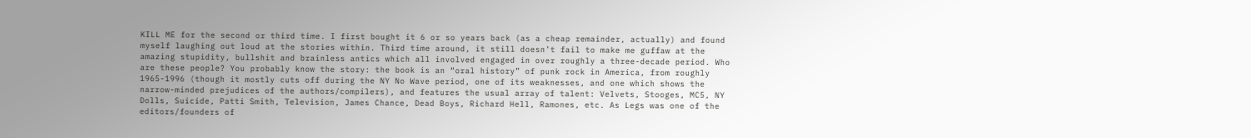KILL ME for the second or third time. I first bought it 6 or so years back (as a cheap remainder, actually) and found myself laughing out loud at the stories within. Third time around, it still doesn’t fail to make me guffaw at the amazing stupidity, bullshit and brainless antics which all involved engaged in over roughly a three-decade period. Who are these people? You probably know the story: the book is an “oral history” of punk rock in America, from roughly 1965-1996 (though it mostly cuts off during the NY No Wave period, one of its weaknesses, and one which shows the narrow-minded prejudices of the authors/compilers), and features the usual array of talent: Velvets, Stooges, MC5, NY Dolls, Suicide, Patti Smith, Television, James Chance, Dead Boys, Richard Hell, Ramones, etc. As Legs was one of the editors/founders of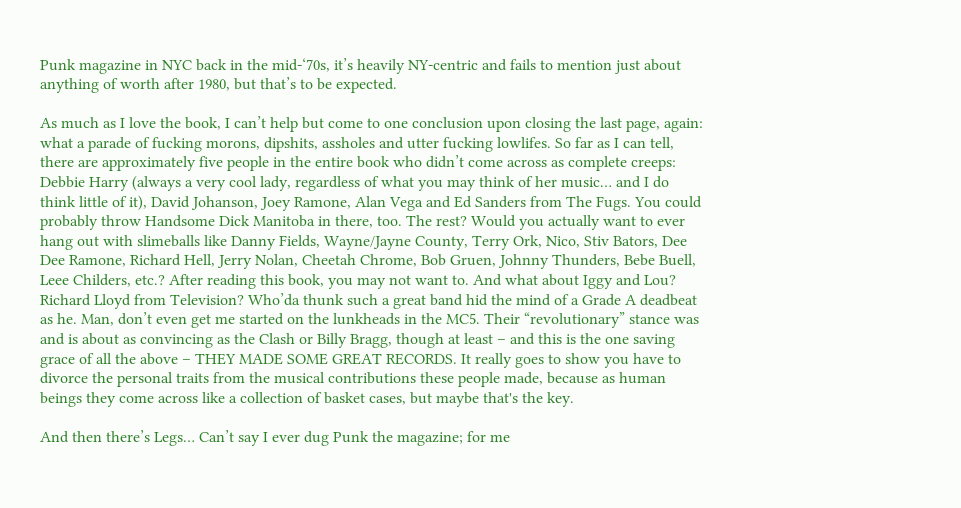Punk magazine in NYC back in the mid-‘70s, it’s heavily NY-centric and fails to mention just about anything of worth after 1980, but that’s to be expected.

As much as I love the book, I can’t help but come to one conclusion upon closing the last page, again: what a parade of fucking morons, dipshits, assholes and utter fucking lowlifes. So far as I can tell, there are approximately five people in the entire book who didn’t come across as complete creeps: Debbie Harry (always a very cool lady, regardless of what you may think of her music… and I do think little of it), David Johanson, Joey Ramone, Alan Vega and Ed Sanders from The Fugs. You could probably throw Handsome Dick Manitoba in there, too. The rest? Would you actually want to ever hang out with slimeballs like Danny Fields, Wayne/Jayne County, Terry Ork, Nico, Stiv Bators, Dee Dee Ramone, Richard Hell, Jerry Nolan, Cheetah Chrome, Bob Gruen, Johnny Thunders, Bebe Buell, Leee Childers, etc.? After reading this book, you may not want to. And what about Iggy and Lou? Richard Lloyd from Television? Who’da thunk such a great band hid the mind of a Grade A deadbeat as he. Man, don’t even get me started on the lunkheads in the MC5. Their “revolutionary” stance was and is about as convincing as the Clash or Billy Bragg, though at least – and this is the one saving grace of all the above – THEY MADE SOME GREAT RECORDS. It really goes to show you have to divorce the personal traits from the musical contributions these people made, because as human beings they come across like a collection of basket cases, but maybe that's the key.

And then there’s Legs… Can’t say I ever dug Punk the magazine; for me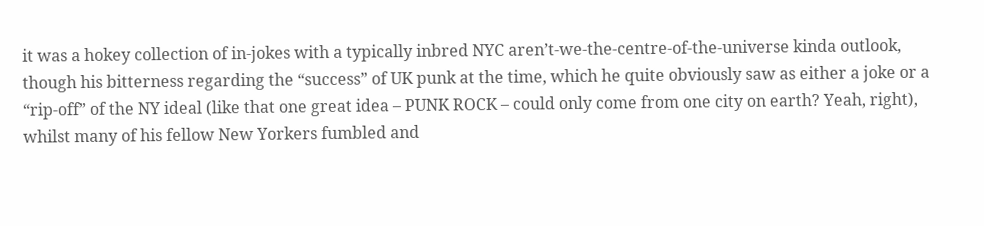it was a hokey collection of in-jokes with a typically inbred NYC aren’t-we-the-centre-of-the-universe kinda outlook, though his bitterness regarding the “success” of UK punk at the time, which he quite obviously saw as either a joke or a “rip-off” of the NY ideal (like that one great idea – PUNK ROCK – could only come from one city on earth? Yeah, right), whilst many of his fellow New Yorkers fumbled and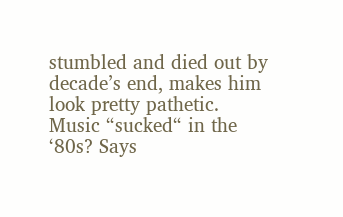stumbled and died out by decade’s end, makes him look pretty pathetic. Music “sucked“ in the ‘80s? Says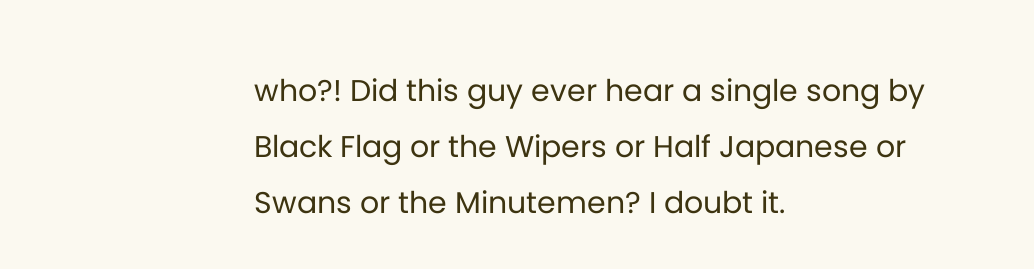who?! Did this guy ever hear a single song by Black Flag or the Wipers or Half Japanese or Swans or the Minutemen? I doubt it.